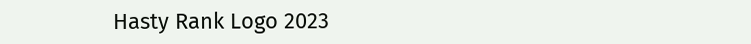Hasty Rank Logo 2023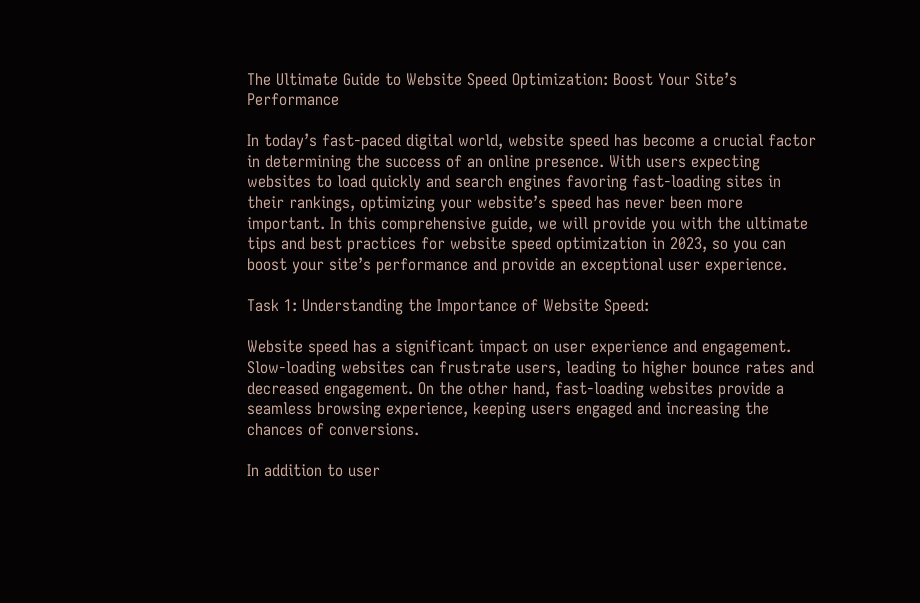The Ultimate Guide to Website Speed Optimization: Boost Your Site’s Performance

In today’s fast-paced digital world, website speed has become a crucial factor in determining the success of an online presence. With users expecting websites to load quickly and search engines favoring fast-loading sites in their rankings, optimizing your website’s speed has never been more important. In this comprehensive guide, we will provide you with the ultimate tips and best practices for website speed optimization in 2023, so you can boost your site’s performance and provide an exceptional user experience.

Task 1: Understanding the Importance of Website Speed:

Website speed has a significant impact on user experience and engagement. Slow-loading websites can frustrate users, leading to higher bounce rates and decreased engagement. On the other hand, fast-loading websites provide a seamless browsing experience, keeping users engaged and increasing the chances of conversions.

In addition to user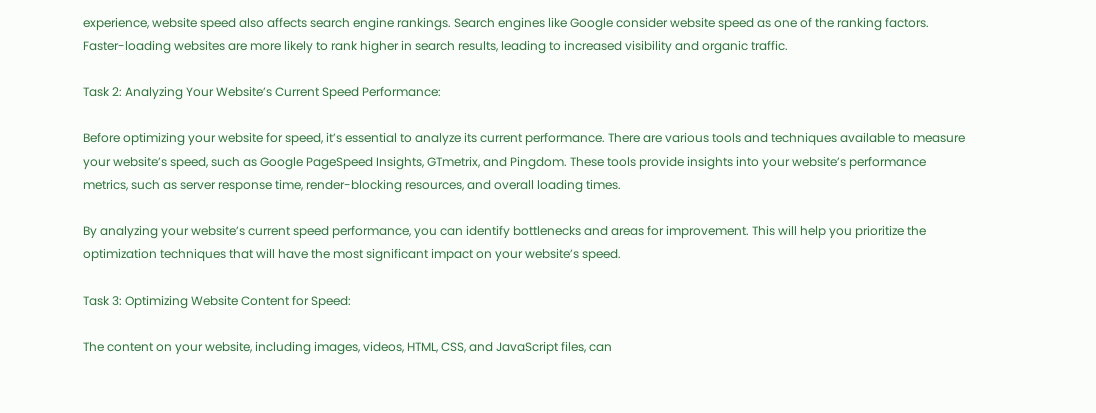experience, website speed also affects search engine rankings. Search engines like Google consider website speed as one of the ranking factors. Faster-loading websites are more likely to rank higher in search results, leading to increased visibility and organic traffic.

Task 2: Analyzing Your Website’s Current Speed Performance:

Before optimizing your website for speed, it’s essential to analyze its current performance. There are various tools and techniques available to measure your website’s speed, such as Google PageSpeed Insights, GTmetrix, and Pingdom. These tools provide insights into your website’s performance metrics, such as server response time, render-blocking resources, and overall loading times.

By analyzing your website’s current speed performance, you can identify bottlenecks and areas for improvement. This will help you prioritize the optimization techniques that will have the most significant impact on your website’s speed.

Task 3: Optimizing Website Content for Speed:

The content on your website, including images, videos, HTML, CSS, and JavaScript files, can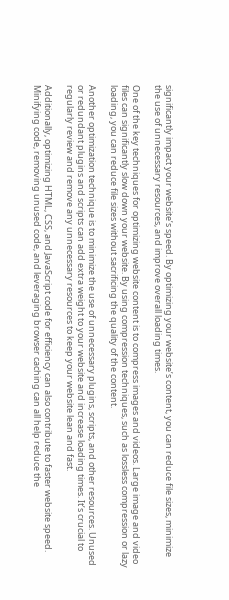significantly impact your website’s speed. By optimizing your website’s content, you can reduce file sizes, minimize the use of unnecessary resources, and improve overall loading times.

One of the key techniques for optimizing website content is to compress images and videos. Large image and video files can significantly slow down your website. By using compression techniques, such as lossless compression or lazy loading, you can reduce file sizes without sacrificing the quality of the content.

Another optimization technique is to minimize the use of unnecessary plugins, scripts, and other resources. Unused or redundant plugins and scripts can add extra weight to your website and increase loading times. It’s crucial to regularly review and remove any unnecessary resources to keep your website lean and fast.

Additionally, optimizing HTML, CSS, and JavaScript code for efficiency can also contribute to faster website speed. Minifying code, removing unused code, and leveraging browser caching can all help reduce the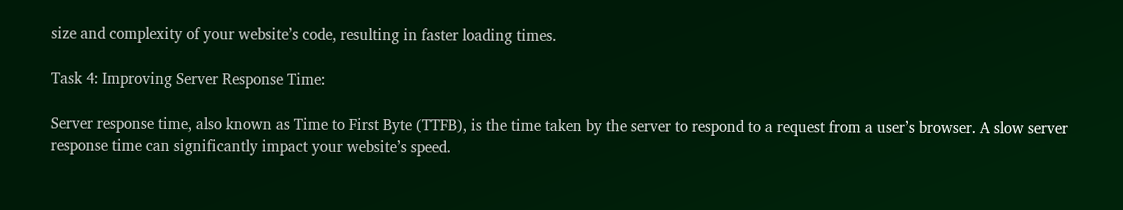size and complexity of your website’s code, resulting in faster loading times.

Task 4: Improving Server Response Time:

Server response time, also known as Time to First Byte (TTFB), is the time taken by the server to respond to a request from a user’s browser. A slow server response time can significantly impact your website’s speed.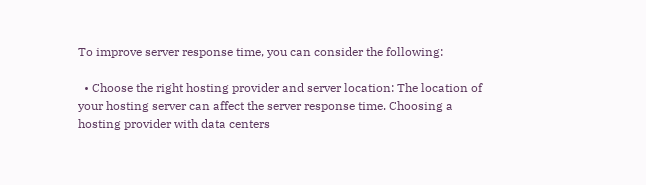To improve server response time, you can consider the following:

  • Choose the right hosting provider and server location: The location of your hosting server can affect the server response time. Choosing a hosting provider with data centers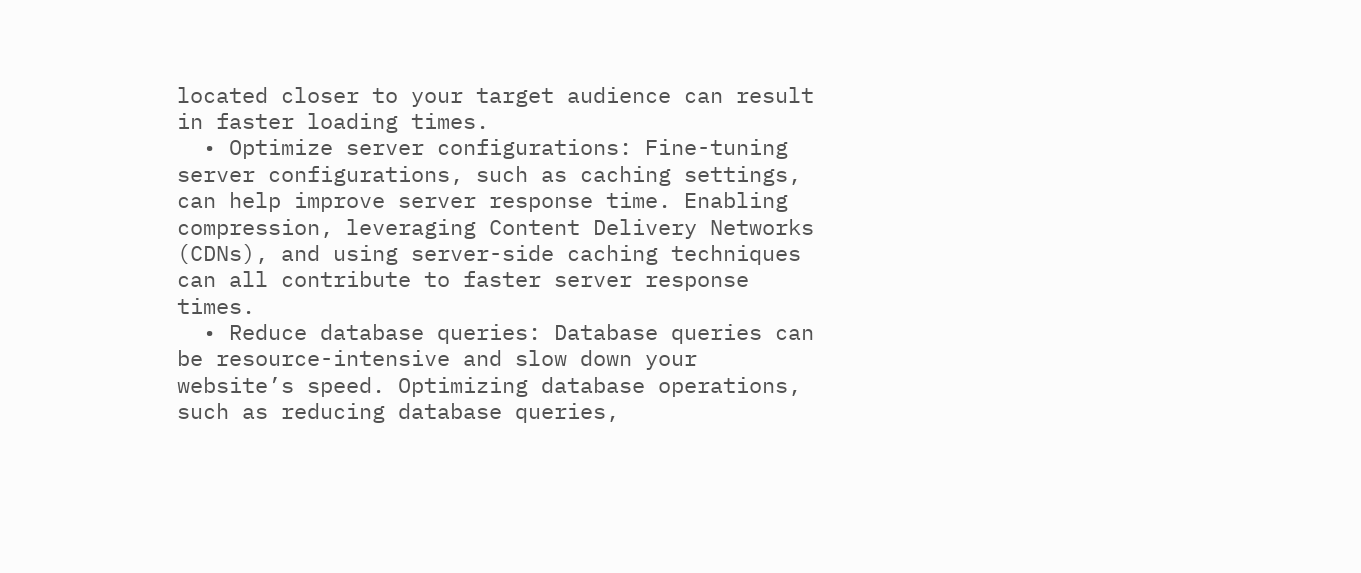located closer to your target audience can result in faster loading times.
  • Optimize server configurations: Fine-tuning server configurations, such as caching settings, can help improve server response time. Enabling compression, leveraging Content Delivery Networks (CDNs), and using server-side caching techniques can all contribute to faster server response times.
  • Reduce database queries: Database queries can be resource-intensive and slow down your website’s speed. Optimizing database operations, such as reducing database queries,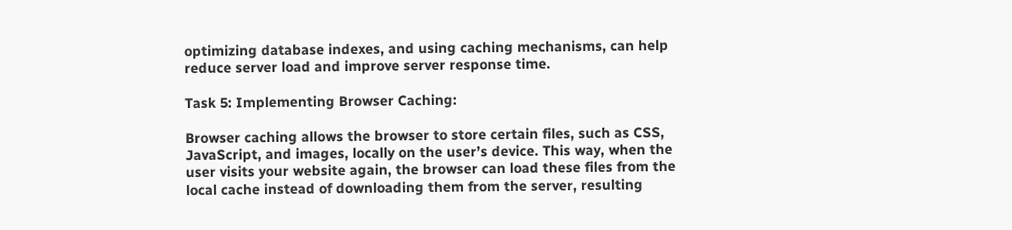optimizing database indexes, and using caching mechanisms, can help reduce server load and improve server response time.

Task 5: Implementing Browser Caching:

Browser caching allows the browser to store certain files, such as CSS, JavaScript, and images, locally on the user’s device. This way, when the user visits your website again, the browser can load these files from the local cache instead of downloading them from the server, resulting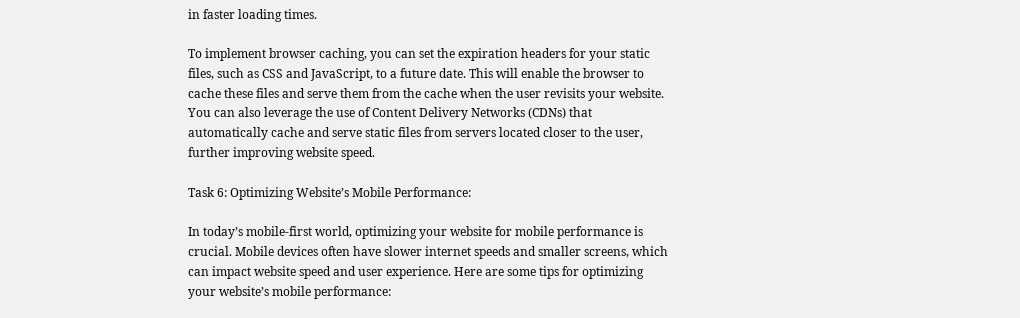in faster loading times.

To implement browser caching, you can set the expiration headers for your static files, such as CSS and JavaScript, to a future date. This will enable the browser to cache these files and serve them from the cache when the user revisits your website. You can also leverage the use of Content Delivery Networks (CDNs) that automatically cache and serve static files from servers located closer to the user, further improving website speed.

Task 6: Optimizing Website’s Mobile Performance:

In today’s mobile-first world, optimizing your website for mobile performance is crucial. Mobile devices often have slower internet speeds and smaller screens, which can impact website speed and user experience. Here are some tips for optimizing your website’s mobile performance: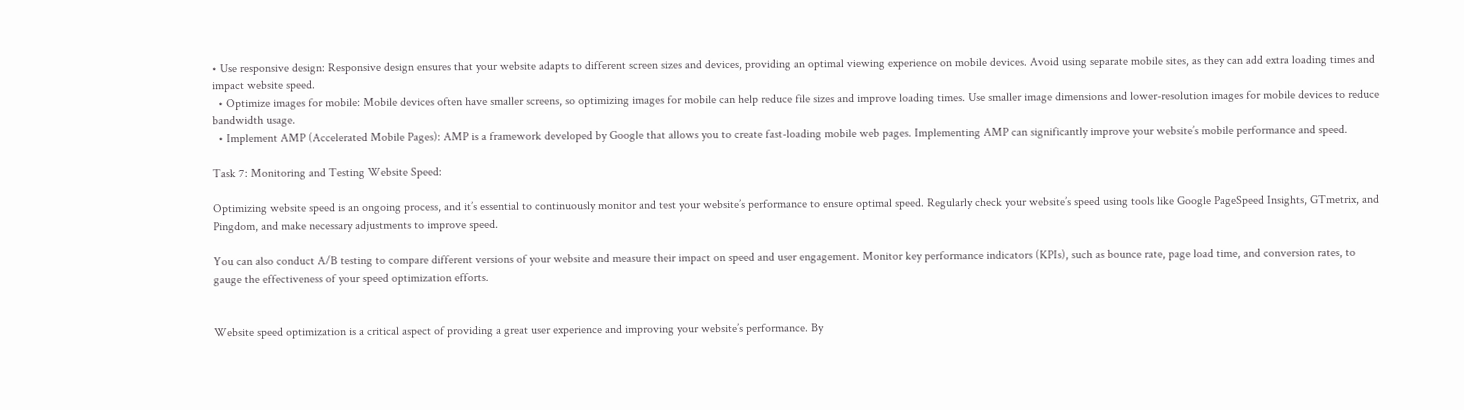• Use responsive design: Responsive design ensures that your website adapts to different screen sizes and devices, providing an optimal viewing experience on mobile devices. Avoid using separate mobile sites, as they can add extra loading times and impact website speed.
  • Optimize images for mobile: Mobile devices often have smaller screens, so optimizing images for mobile can help reduce file sizes and improve loading times. Use smaller image dimensions and lower-resolution images for mobile devices to reduce bandwidth usage.
  • Implement AMP (Accelerated Mobile Pages): AMP is a framework developed by Google that allows you to create fast-loading mobile web pages. Implementing AMP can significantly improve your website’s mobile performance and speed.

Task 7: Monitoring and Testing Website Speed:

Optimizing website speed is an ongoing process, and it’s essential to continuously monitor and test your website’s performance to ensure optimal speed. Regularly check your website’s speed using tools like Google PageSpeed Insights, GTmetrix, and Pingdom, and make necessary adjustments to improve speed.

You can also conduct A/B testing to compare different versions of your website and measure their impact on speed and user engagement. Monitor key performance indicators (KPIs), such as bounce rate, page load time, and conversion rates, to gauge the effectiveness of your speed optimization efforts.


Website speed optimization is a critical aspect of providing a great user experience and improving your website’s performance. By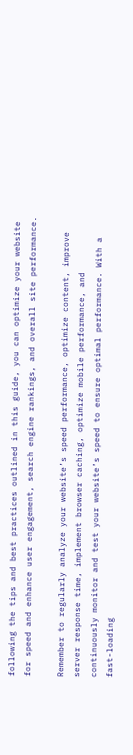following the tips and best practices outlined in this guide, you can optimize your website for speed and enhance user engagement, search engine rankings, and overall site performance.

Remember to regularly analyze your website’s speed performance, optimize content, improve server response time, implement browser caching, optimize mobile performance, and continuously monitor and test your website’s speed to ensure optimal performance. With a fast-loading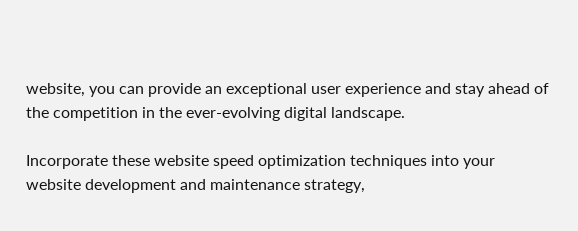website, you can provide an exceptional user experience and stay ahead of the competition in the ever-evolving digital landscape.

Incorporate these website speed optimization techniques into your website development and maintenance strategy,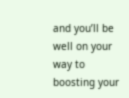and you’ll be well on your way to boosting your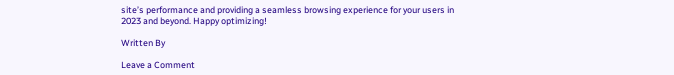site’s performance and providing a seamless browsing experience for your users in 2023 and beyond. Happy optimizing!

Written By

Leave a Comment